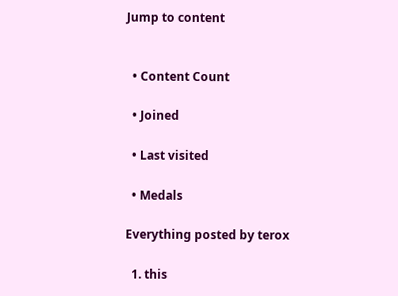Jump to content


  • Content Count

  • Joined

  • Last visited

  • Medals

Everything posted by terox

  1. this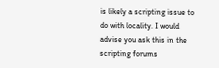is likely a scripting issue to do with locality. I would advise you ask this in the scripting forums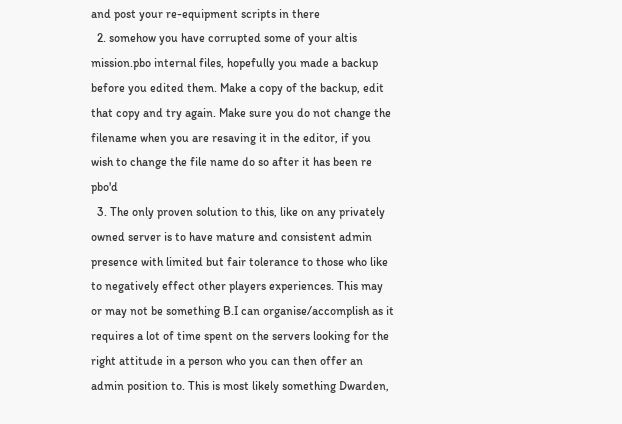and post your re-equipment scripts in there
  2. somehow you have corrupted some of your altis mission.pbo internal files, hopefully you made a backup before you edited them. Make a copy of the backup, edit that copy and try again. Make sure you do not change the filename when you are resaving it in the editor, if you wish to change the file name do so after it has been re pbo'd
  3. The only proven solution to this, like on any privately owned server is to have mature and consistent admin presence with limited but fair tolerance to those who like to negatively effect other players experiences. This may or may not be something B.I can organise/accomplish as it requires a lot of time spent on the servers looking for the right attitude in a person who you can then offer an admin position to. This is most likely something Dwarden,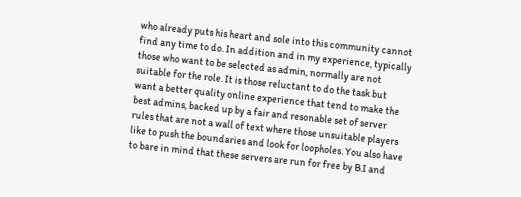who already puts his heart and sole into this community cannot find any time to do. In addition and in my experience, typically those who want to be selected as admin, normally are not suitable for the role. It is those reluctant to do the task but want a better quality online experience that tend to make the best admins, backed up by a fair and resonable set of server rules that are not a wall of text where those unsuitable players like to push the boundaries and look for loopholes. You also have to bare in mind that these servers are run for free by B.I and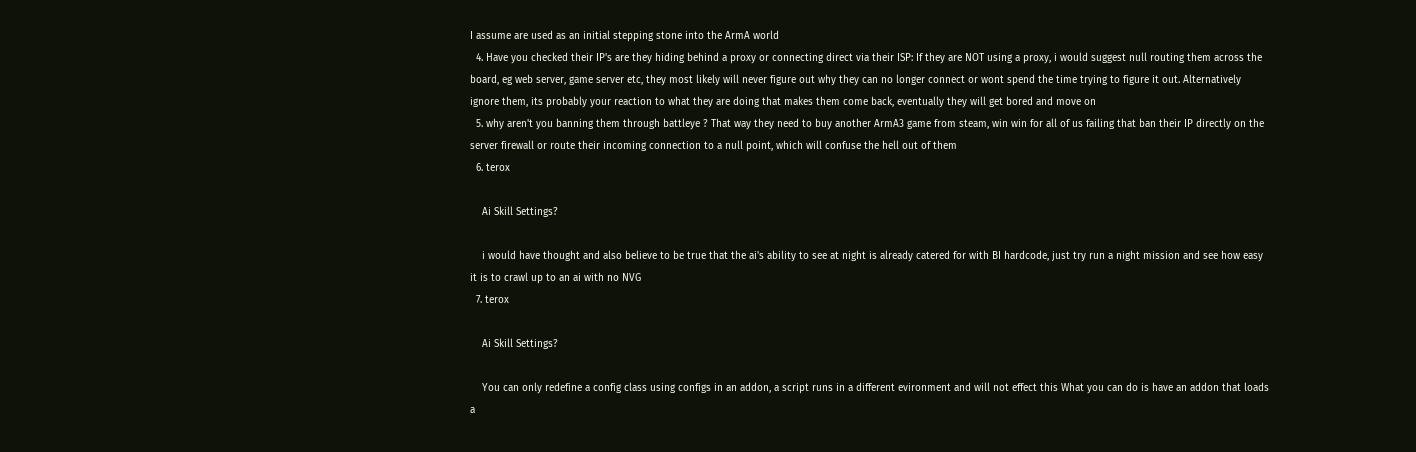I assume are used as an initial stepping stone into the ArmA world
  4. Have you checked their IP's are they hiding behind a proxy or connecting direct via their ISP: If they are NOT using a proxy, i would suggest null routing them across the board, eg web server, game server etc, they most likely will never figure out why they can no longer connect or wont spend the time trying to figure it out. Alternatively ignore them, its probably your reaction to what they are doing that makes them come back, eventually they will get bored and move on
  5. why aren't you banning them through battleye ? That way they need to buy another ArmA3 game from steam, win win for all of us failing that ban their IP directly on the server firewall or route their incoming connection to a null point, which will confuse the hell out of them
  6. terox

    Ai Skill Settings?

    i would have thought and also believe to be true that the ai's ability to see at night is already catered for with BI hardcode, just try run a night mission and see how easy it is to crawl up to an ai with no NVG
  7. terox

    Ai Skill Settings?

    You can only redefine a config class using configs in an addon, a script runs in a different evironment and will not effect this What you can do is have an addon that loads a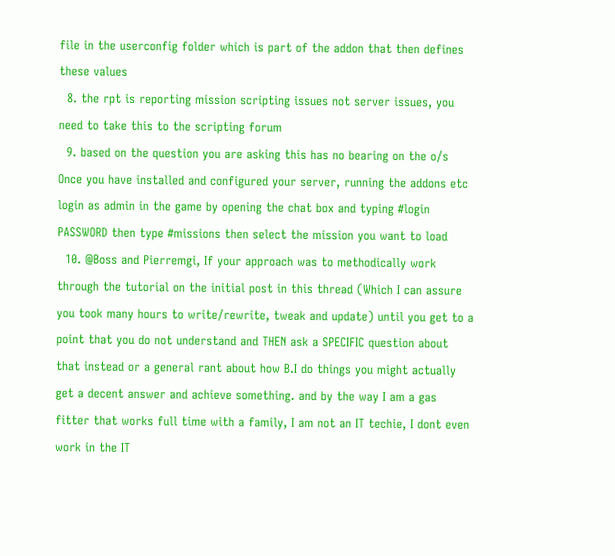file in the userconfig folder which is part of the addon that then defines these values
  8. the rpt is reporting mission scripting issues not server issues, you need to take this to the scripting forum
  9. based on the question you are asking this has no bearing on the o/s Once you have installed and configured your server, running the addons etc login as admin in the game by opening the chat box and typing #login PASSWORD then type #missions then select the mission you want to load
  10. @Boss and Pierremgi, If your approach was to methodically work through the tutorial on the initial post in this thread (Which I can assure you took many hours to write/rewrite, tweak and update) until you get to a point that you do not understand and THEN ask a SPECIFIC question about that instead or a general rant about how B.I do things you might actually get a decent answer and achieve something. and by the way I am a gas fitter that works full time with a family, I am not an IT techie, I dont even work in the IT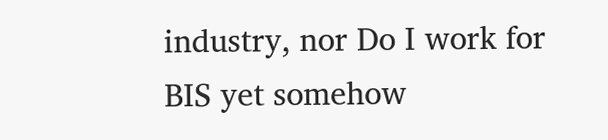industry, nor Do I work for BIS yet somehow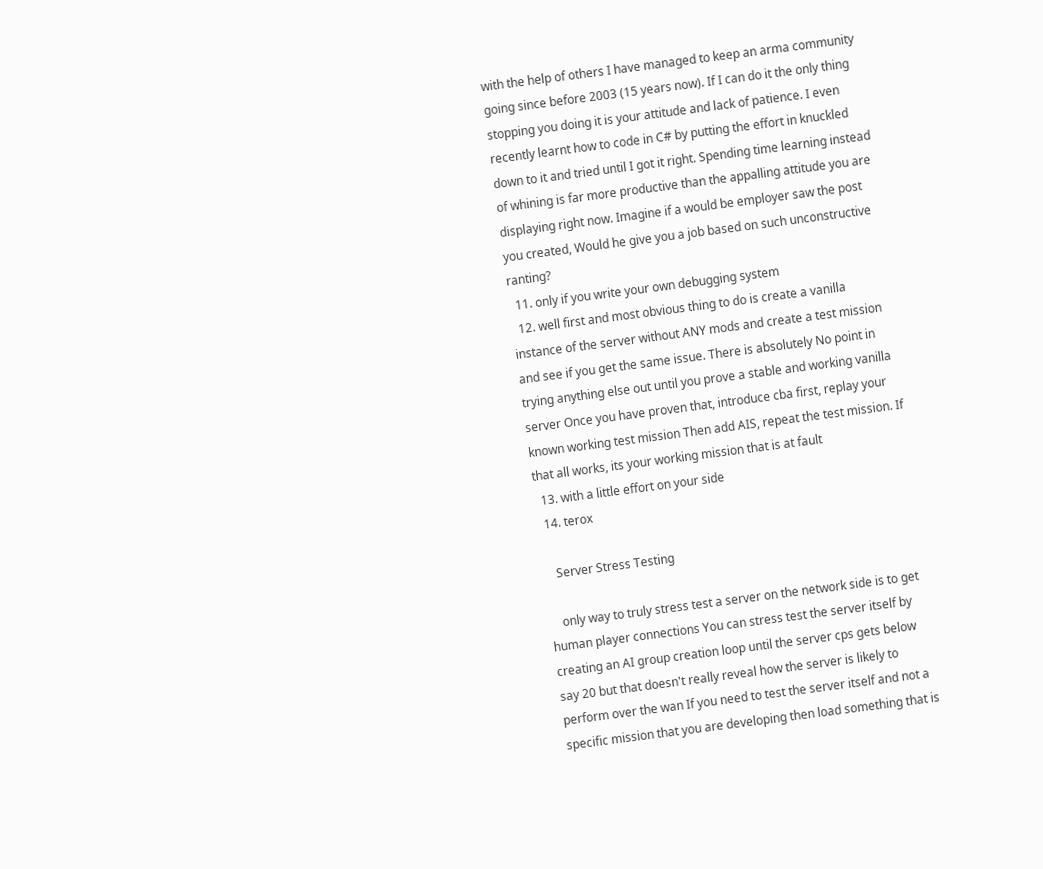with the help of others I have managed to keep an arma community going since before 2003 (15 years now). If I can do it the only thing stopping you doing it is your attitude and lack of patience. I even recently learnt how to code in C# by putting the effort in knuckled down to it and tried until I got it right. Spending time learning instead of whining is far more productive than the appalling attitude you are displaying right now. Imagine if a would be employer saw the post you created, Would he give you a job based on such unconstructive ranting?
  11. only if you write your own debugging system
  12. well first and most obvious thing to do is create a vanilla instance of the server without ANY mods and create a test mission and see if you get the same issue. There is absolutely No point in trying anything else out until you prove a stable and working vanilla server Once you have proven that, introduce cba first, replay your known working test mission Then add AIS, repeat the test mission. If that all works, its your working mission that is at fault
  13. with a little effort on your side
  14. terox

    Server Stress Testing

    only way to truly stress test a server on the network side is to get human player connections You can stress test the server itself by creating an AI group creation loop until the server cps gets below say 20 but that doesn't really reveal how the server is likely to perform over the wan If you need to test the server itself and not a specific mission that you are developing then load something that is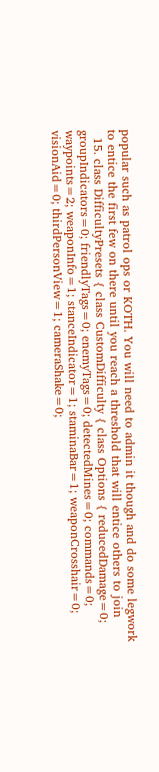popular such as patrol ops or KOTH. You will need to admin it though and do some legwork to entice the first few on there until you reach a threshold that will entice others to join
  15. class DifficultyPresets { class CustomDifficulty { class Options { reducedDamage=0; groupIndicators=0; friendlyTags=0; enemyTags=0; detectedMines=0; commands=0; waypoints=2; weaponInfo=1; stanceIndicator=1; staminaBar=1; weaponCrosshair=0; visionAid=0; thirdPersonView=1; cameraShake=0;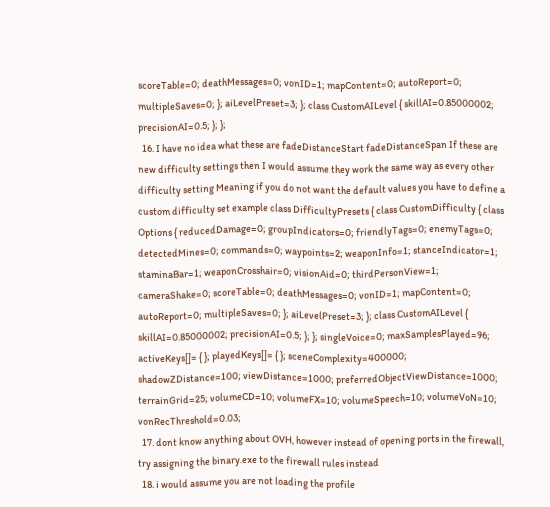scoreTable=0; deathMessages=0; vonID=1; mapContent=0; autoReport=0; multipleSaves=0; }; aiLevelPreset=3; }; class CustomAILevel { skillAI=0.85000002; precisionAI=0.5; }; };
  16. I have no idea what these are fadeDistanceStart fadeDistanceSpan If these are new difficulty settings then I would assume they work the same way as every other difficulty setting Meaning if you do not want the default values you have to define a custom difficulty set example class DifficultyPresets { class CustomDifficulty { class Options { reducedDamage=0; groupIndicators=0; friendlyTags=0; enemyTags=0; detectedMines=0; commands=0; waypoints=2; weaponInfo=1; stanceIndicator=1; staminaBar=1; weaponCrosshair=0; visionAid=0; thirdPersonView=1; cameraShake=0; scoreTable=0; deathMessages=0; vonID=1; mapContent=0; autoReport=0; multipleSaves=0; }; aiLevelPreset=3; }; class CustomAILevel { skillAI=0.85000002; precisionAI=0.5; }; }; singleVoice=0; maxSamplesPlayed=96; activeKeys[]= { }; playedKeys[]= { }; sceneComplexity=400000; shadowZDistance=100; viewDistance=1000; preferredObjectViewDistance=1000; terrainGrid=25; volumeCD=10; volumeFX=10; volumeSpeech=10; volumeVoN=10; vonRecThreshold=0.03;
  17. dont know anything about OVH, however instead of opening ports in the firewall, try assigning the binary.exe to the firewall rules instead
  18. i would assume you are not loading the profile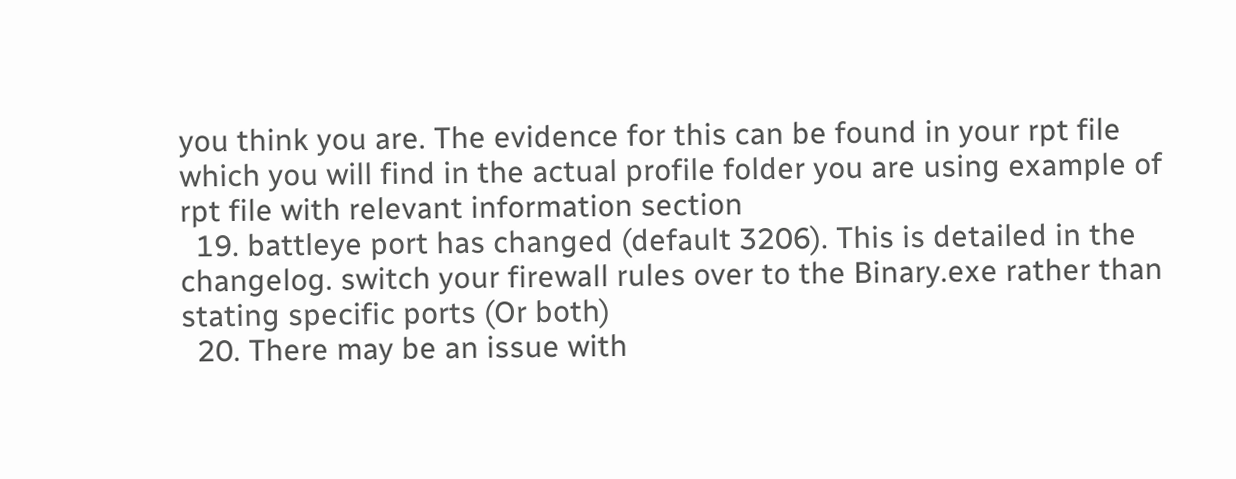you think you are. The evidence for this can be found in your rpt file which you will find in the actual profile folder you are using example of rpt file with relevant information section
  19. battleye port has changed (default 3206). This is detailed in the changelog. switch your firewall rules over to the Binary.exe rather than stating specific ports (Or both)
  20. There may be an issue with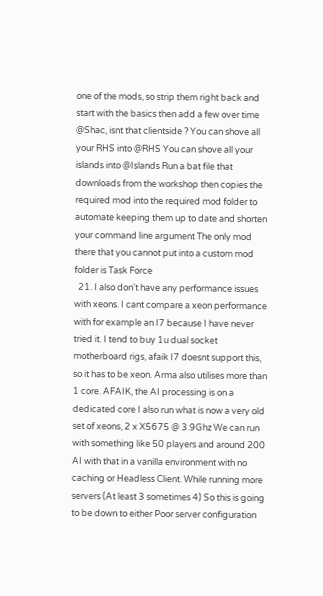one of the mods, so strip them right back and start with the basics then add a few over time @Shac, isnt that clientside ? You can shove all your RHS into @RHS You can shove all your islands into @Islands Run a bat file that downloads from the workshop then copies the required mod into the required mod folder to automate keeping them up to date and shorten your command line argument The only mod there that you cannot put into a custom mod folder is Task Force
  21. I also don't have any performance issues with xeons. I cant compare a xeon performance with for example an I7 because I have never tried it. I tend to buy 1u dual socket motherboard rigs, afaik I7 doesnt support this, so it has to be xeon. Arma also utilises more than 1 core. AFAIK, the AI processing is on a dedicated core I also run what is now a very old set of xeons, 2 x X5675 @ 3.9Ghz We can run with something like 50 players and around 200 AI with that in a vanilla environment with no caching or Headless Client. While running more servers (At least 3 sometimes 4) So this is going to be down to either Poor server configuration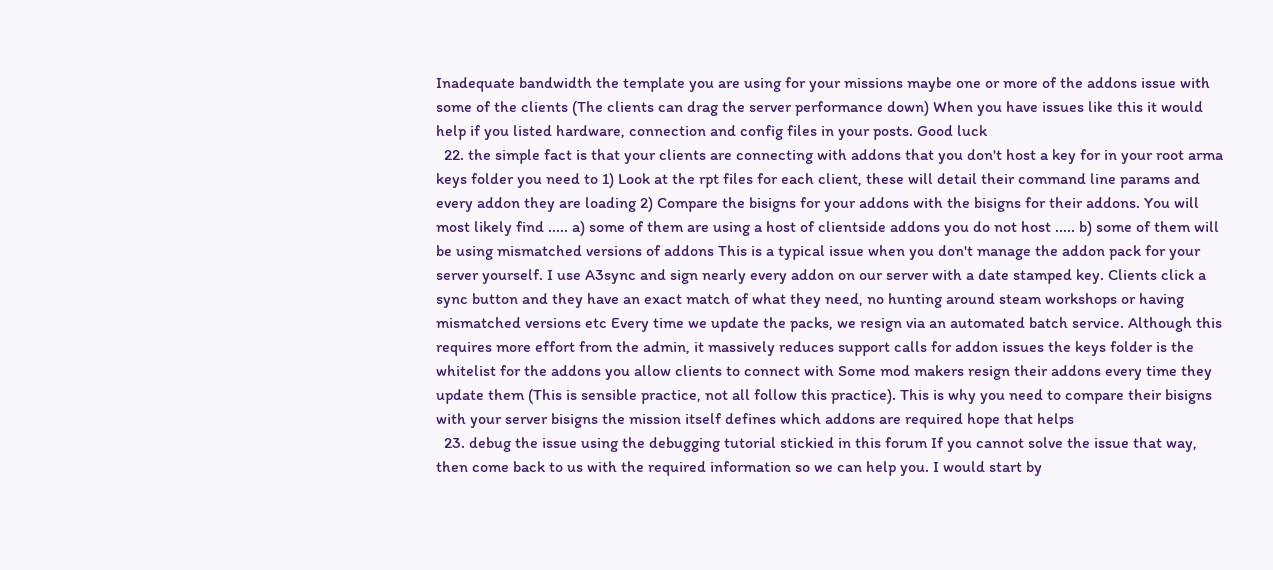Inadequate bandwidth the template you are using for your missions maybe one or more of the addons issue with some of the clients (The clients can drag the server performance down) When you have issues like this it would help if you listed hardware, connection and config files in your posts. Good luck
  22. the simple fact is that your clients are connecting with addons that you don't host a key for in your root arma keys folder you need to 1) Look at the rpt files for each client, these will detail their command line params and every addon they are loading 2) Compare the bisigns for your addons with the bisigns for their addons. You will most likely find ..... a) some of them are using a host of clientside addons you do not host ..... b) some of them will be using mismatched versions of addons This is a typical issue when you don't manage the addon pack for your server yourself. I use A3sync and sign nearly every addon on our server with a date stamped key. Clients click a sync button and they have an exact match of what they need, no hunting around steam workshops or having mismatched versions etc Every time we update the packs, we resign via an automated batch service. Although this requires more effort from the admin, it massively reduces support calls for addon issues the keys folder is the whitelist for the addons you allow clients to connect with Some mod makers resign their addons every time they update them (This is sensible practice, not all follow this practice). This is why you need to compare their bisigns with your server bisigns the mission itself defines which addons are required hope that helps
  23. debug the issue using the debugging tutorial stickied in this forum If you cannot solve the issue that way, then come back to us with the required information so we can help you. I would start by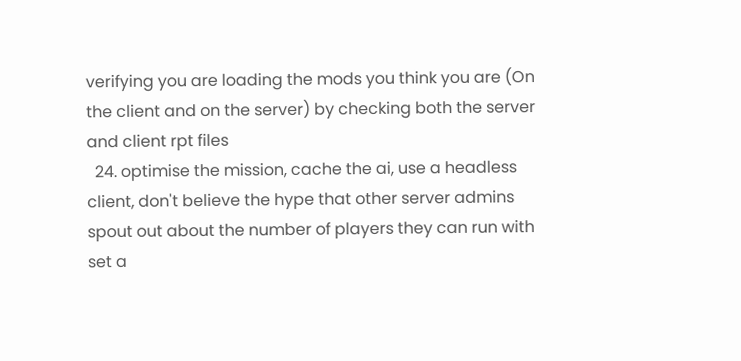verifying you are loading the mods you think you are (On the client and on the server) by checking both the server and client rpt files
  24. optimise the mission, cache the ai, use a headless client, don't believe the hype that other server admins spout out about the number of players they can run with set a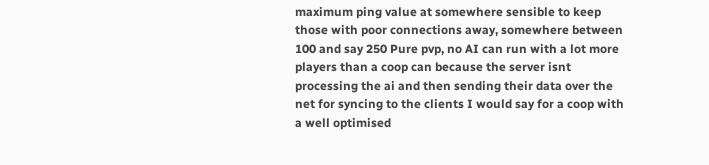maximum ping value at somewhere sensible to keep those with poor connections away, somewhere between 100 and say 250 Pure pvp, no AI can run with a lot more players than a coop can because the server isnt processing the ai and then sending their data over the net for syncing to the clients I would say for a coop with a well optimised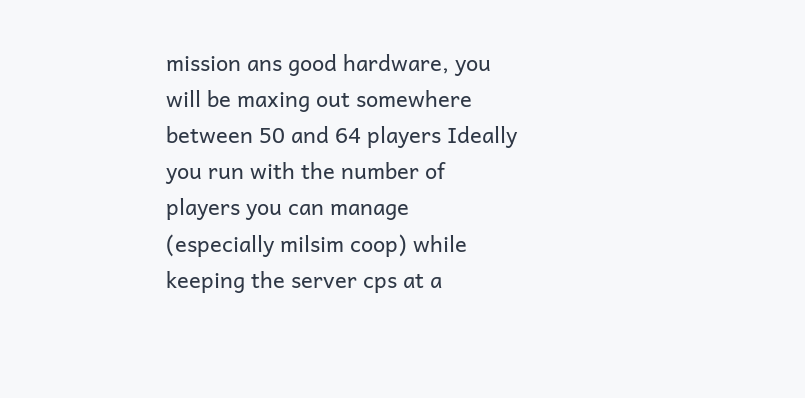mission ans good hardware, you will be maxing out somewhere between 50 and 64 players Ideally you run with the number of players you can manage (especially milsim coop) while keeping the server cps at a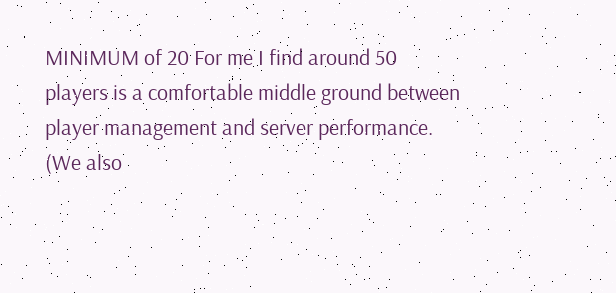MINIMUM of 20 For me I find around 50 players is a comfortable middle ground between player management and server performance. (We also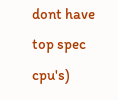dont have top spec cpu's)